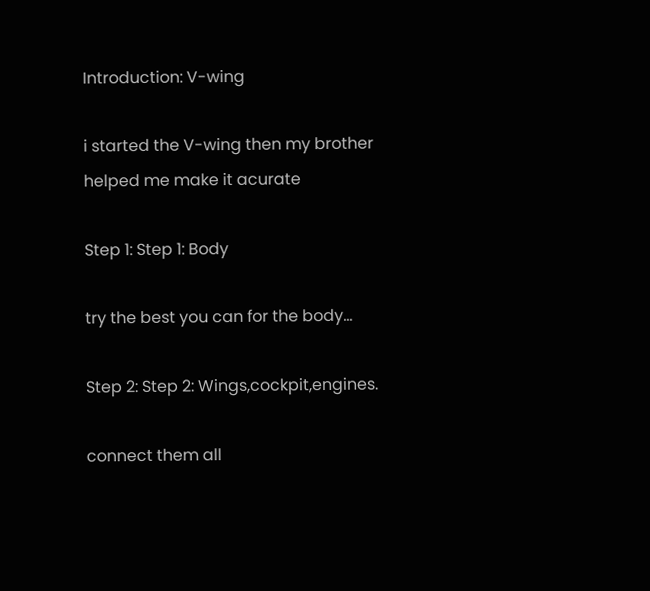Introduction: V-wing

i started the V-wing then my brother helped me make it acurate

Step 1: Step 1: Body

try the best you can for the body...

Step 2: Step 2: Wings,cockpit,engines.

connect them all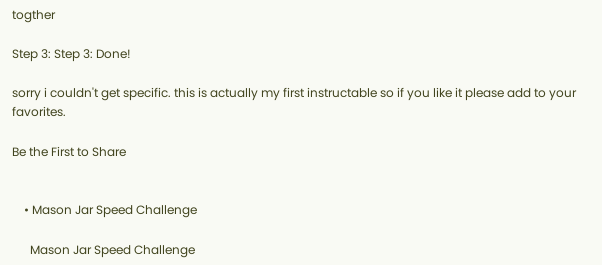togther

Step 3: Step 3: Done!

sorry i couldn't get specific. this is actually my first instructable so if you like it please add to your favorites.

Be the First to Share


    • Mason Jar Speed Challenge

      Mason Jar Speed Challenge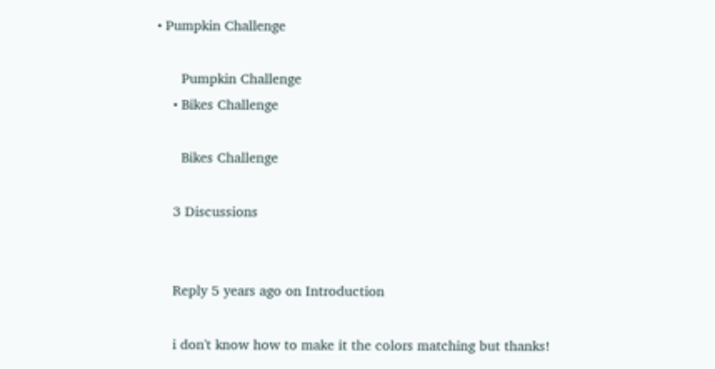• Pumpkin Challenge

      Pumpkin Challenge
    • Bikes Challenge

      Bikes Challenge

    3 Discussions


    Reply 5 years ago on Introduction

    i don't know how to make it the colors matching but thanks!